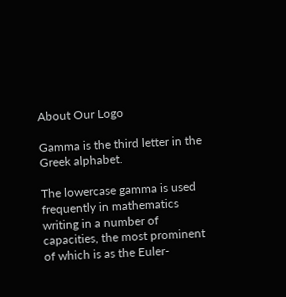About Our Logo

Gamma is the third letter in the Greek alphabet.

The lowercase gamma is used frequently in mathematics writing in a number of capacities, the most prominent of which is as the Euler-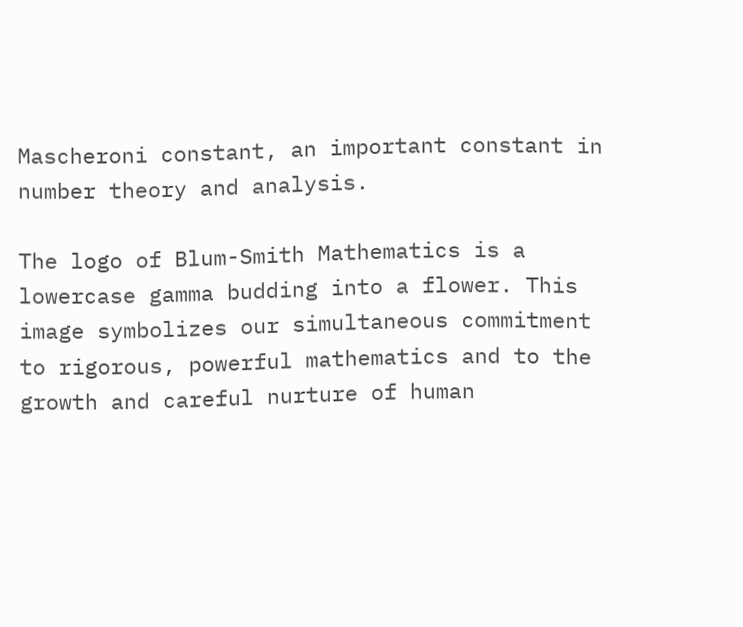Mascheroni constant, an important constant in number theory and analysis.

The logo of Blum-Smith Mathematics is a lowercase gamma budding into a flower. This image symbolizes our simultaneous commitment to rigorous, powerful mathematics and to the growth and careful nurture of human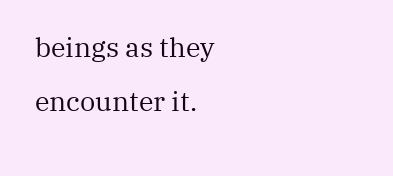beings as they encounter it.